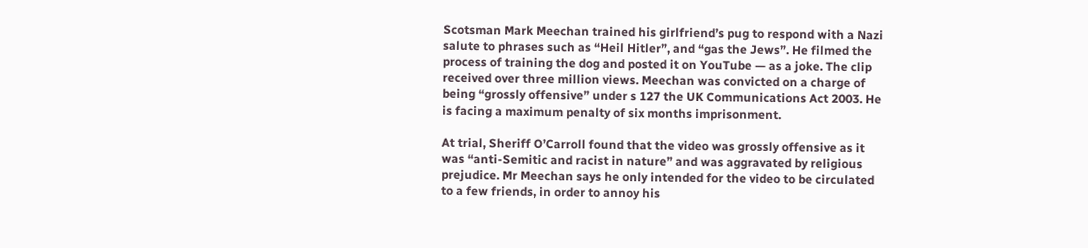Scotsman Mark Meechan trained his girlfriend’s pug to respond with a Nazi salute to phrases such as “Heil Hitler”, and “gas the Jews”. He filmed the process of training the dog and posted it on YouTube — as a joke. The clip received over three million views. Meechan was convicted on a charge of being “grossly offensive” under s 127 the UK Communications Act 2003. He is facing a maximum penalty of six months imprisonment.

At trial, Sheriff O’Carroll found that the video was grossly offensive as it was “anti-Semitic and racist in nature” and was aggravated by religious prejudice. Mr Meechan says he only intended for the video to be circulated to a few friends, in order to annoy his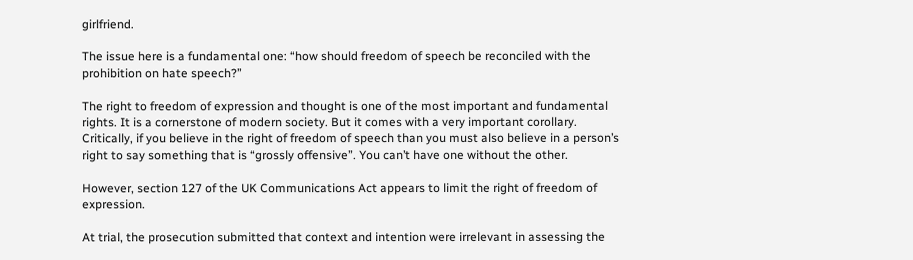girlfriend.

The issue here is a fundamental one: “how should freedom of speech be reconciled with the prohibition on hate speech?”

The right to freedom of expression and thought is one of the most important and fundamental rights. It is a cornerstone of modern society. But it comes with a very important corollary. Critically, if you believe in the right of freedom of speech than you must also believe in a person’s right to say something that is “grossly offensive”. You can’t have one without the other.

However, section 127 of the UK Communications Act appears to limit the right of freedom of expression.

At trial, the prosecution submitted that context and intention were irrelevant in assessing the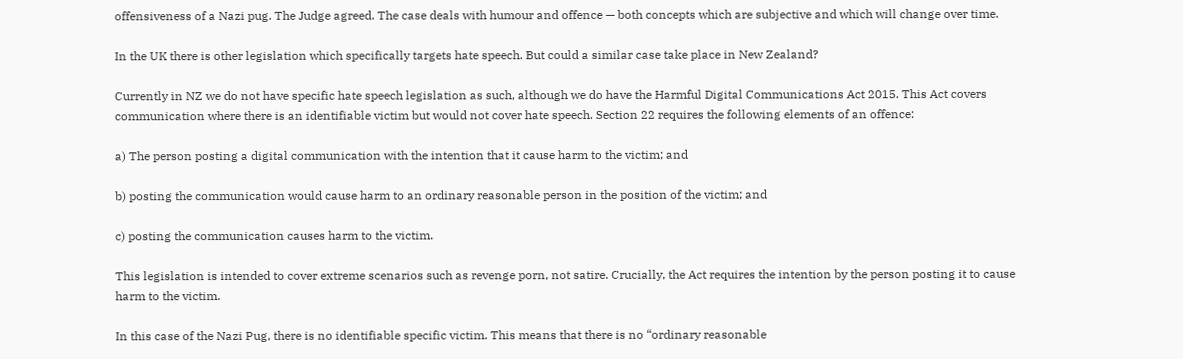offensiveness of a Nazi pug. The Judge agreed. The case deals with humour and offence — both concepts which are subjective and which will change over time.

In the UK there is other legislation which specifically targets hate speech. But could a similar case take place in New Zealand?

Currently in NZ we do not have specific hate speech legislation as such, although we do have the Harmful Digital Communications Act 2015. This Act covers communication where there is an identifiable victim but would not cover hate speech. Section 22 requires the following elements of an offence:

a) The person posting a digital communication with the intention that it cause harm to the victim; and

b) posting the communication would cause harm to an ordinary reasonable person in the position of the victim; and

c) posting the communication causes harm to the victim.

This legislation is intended to cover extreme scenarios such as revenge porn, not satire. Crucially, the Act requires the intention by the person posting it to cause harm to the victim.

In this case of the Nazi Pug, there is no identifiable specific victim. This means that there is no “ordinary reasonable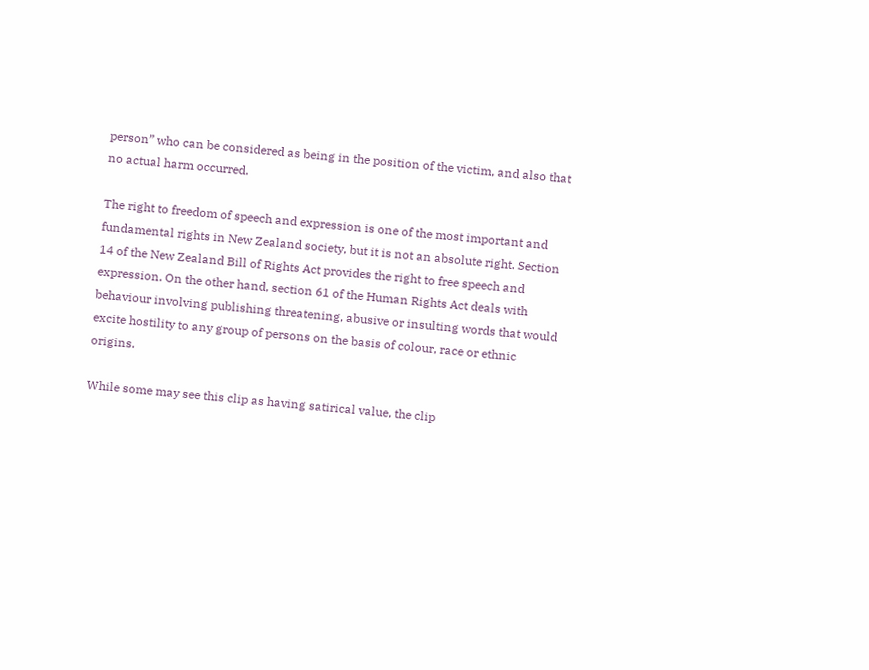person” who can be considered as being in the position of the victim, and also that no actual harm occurred.

The right to freedom of speech and expression is one of the most important and fundamental rights in New Zealand society, but it is not an absolute right. Section 14 of the New Zealand Bill of Rights Act provides the right to free speech and expression. On the other hand, section 61 of the Human Rights Act deals with behaviour involving publishing threatening, abusive or insulting words that would excite hostility to any group of persons on the basis of colour, race or ethnic origins.

While some may see this clip as having satirical value, the clip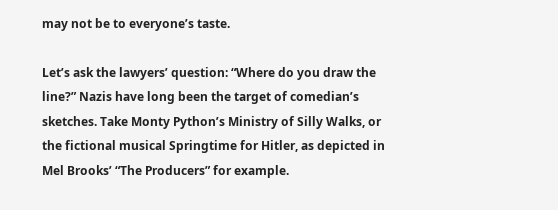may not be to everyone’s taste.

Let’s ask the lawyers’ question: “Where do you draw the line?” Nazis have long been the target of comedian’s sketches. Take Monty Python’s Ministry of Silly Walks, or the fictional musical Springtime for Hitler, as depicted in Mel Brooks’ “The Producers” for example.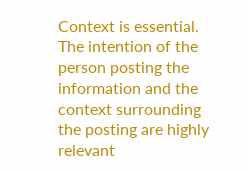Context is essential. The intention of the person posting the information and the context surrounding the posting are highly relevant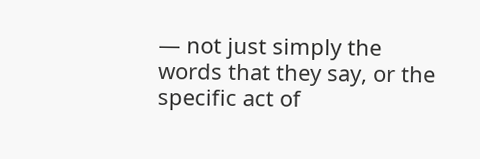— not just simply the words that they say, or the specific act of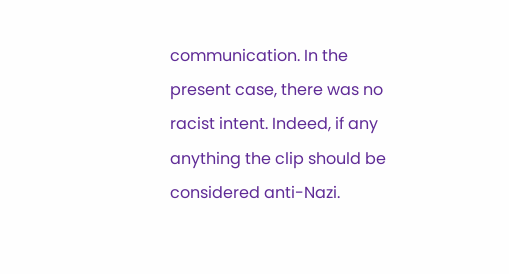communication. In the present case, there was no racist intent. Indeed, if any anything the clip should be considered anti-Nazi.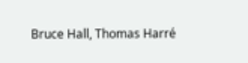Bruce Hall, Thomas Harré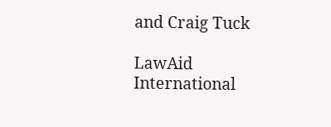and Craig Tuck

LawAid International